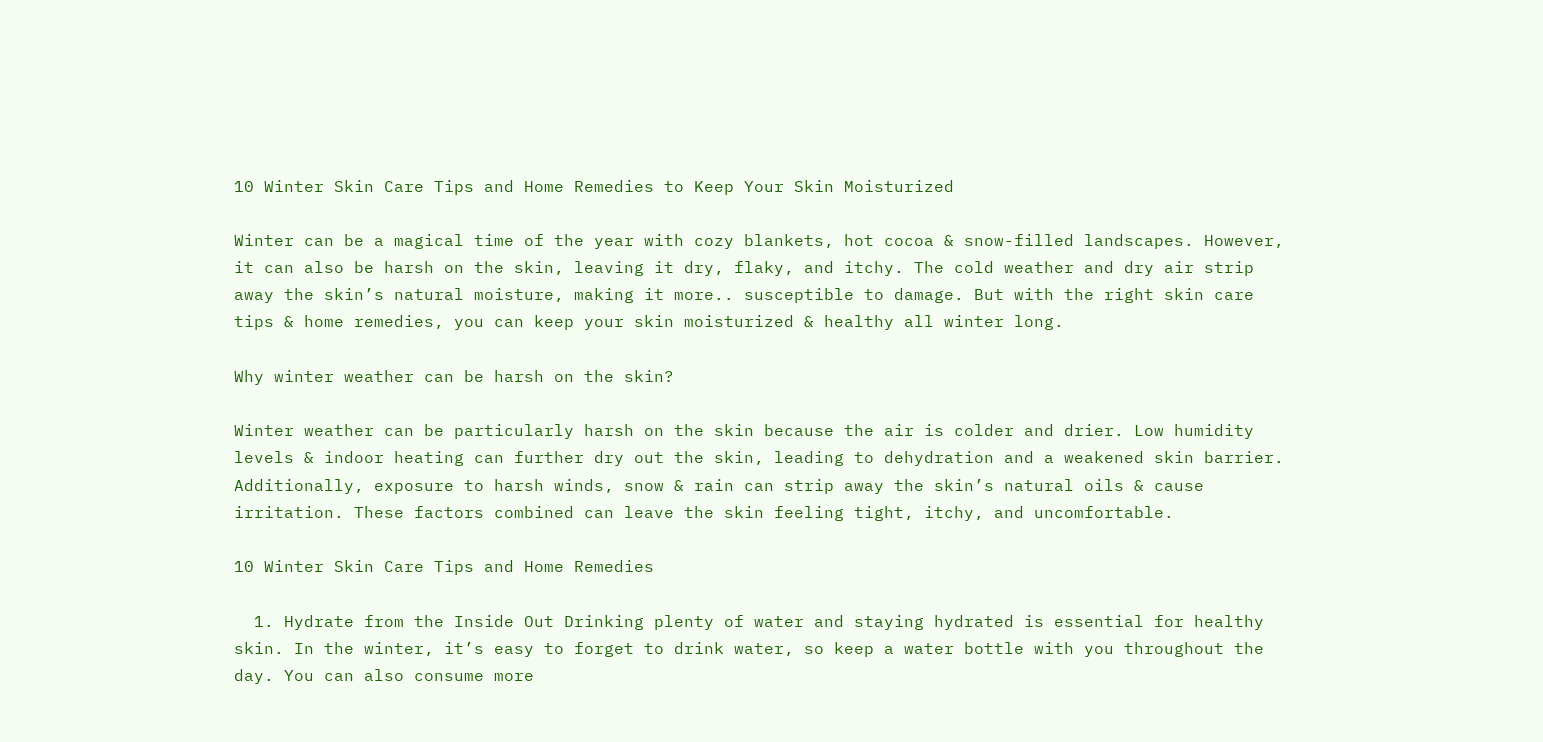10 Winter Skin Care Tips and Home Remedies to Keep Your Skin Moisturized

Winter can be a magical time of the year with cozy blankets, hot cocoa & snow-filled landscapes. However, it can also be harsh on the skin, leaving it dry, flaky, and itchy. The cold weather and dry air strip away the skin’s natural moisture, making it more.. susceptible to damage. But with the right skin care tips & home remedies, you can keep your skin moisturized & healthy all winter long.

Why winter weather can be harsh on the skin?

Winter weather can be particularly harsh on the skin because the air is colder and drier. Low humidity levels & indoor heating can further dry out the skin, leading to dehydration and a weakened skin barrier. Additionally, exposure to harsh winds, snow & rain can strip away the skin’s natural oils & cause irritation. These factors combined can leave the skin feeling tight, itchy, and uncomfortable.

10 Winter Skin Care Tips and Home Remedies

  1. Hydrate from the Inside Out Drinking plenty of water and staying hydrated is essential for healthy skin. In the winter, it’s easy to forget to drink water, so keep a water bottle with you throughout the day. You can also consume more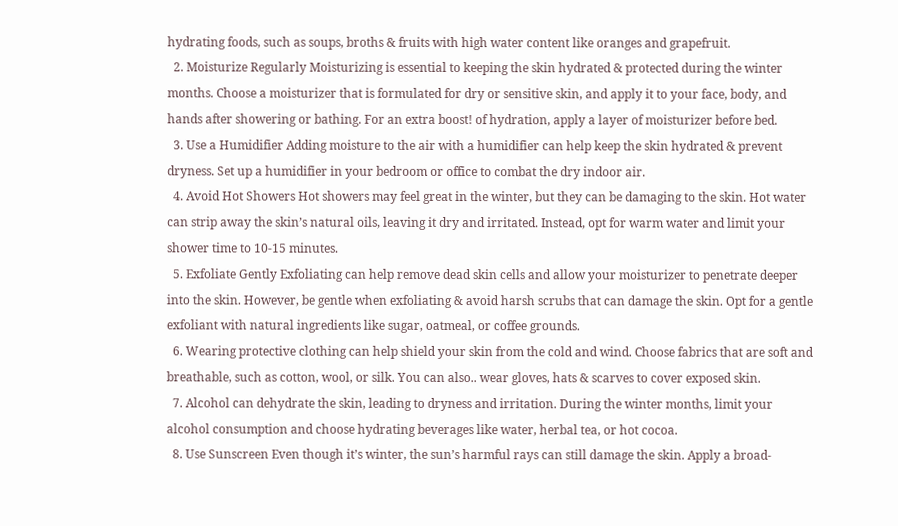hydrating foods, such as soups, broths & fruits with high water content like oranges and grapefruit.
  2. Moisturize Regularly Moisturizing is essential to keeping the skin hydrated & protected during the winter months. Choose a moisturizer that is formulated for dry or sensitive skin, and apply it to your face, body, and hands after showering or bathing. For an extra boost! of hydration, apply a layer of moisturizer before bed.
  3. Use a Humidifier Adding moisture to the air with a humidifier can help keep the skin hydrated & prevent dryness. Set up a humidifier in your bedroom or office to combat the dry indoor air.
  4. Avoid Hot Showers Hot showers may feel great in the winter, but they can be damaging to the skin. Hot water can strip away the skin’s natural oils, leaving it dry and irritated. Instead, opt for warm water and limit your shower time to 10-15 minutes.
  5. Exfoliate Gently Exfoliating can help remove dead skin cells and allow your moisturizer to penetrate deeper into the skin. However, be gentle when exfoliating & avoid harsh scrubs that can damage the skin. Opt for a gentle exfoliant with natural ingredients like sugar, oatmeal, or coffee grounds.
  6. Wearing protective clothing can help shield your skin from the cold and wind. Choose fabrics that are soft and breathable, such as cotton, wool, or silk. You can also.. wear gloves, hats & scarves to cover exposed skin.
  7. Alcohol can dehydrate the skin, leading to dryness and irritation. During the winter months, limit your alcohol consumption and choose hydrating beverages like water, herbal tea, or hot cocoa.
  8. Use Sunscreen Even though it’s winter, the sun’s harmful rays can still damage the skin. Apply a broad-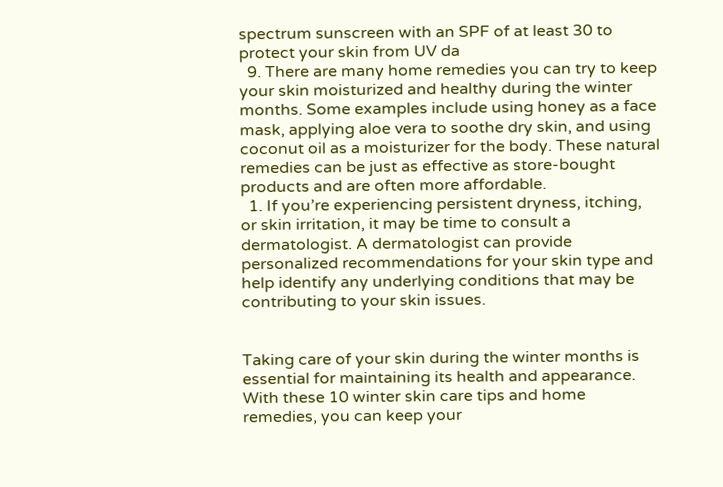spectrum sunscreen with an SPF of at least 30 to protect your skin from UV da
  9. There are many home remedies you can try to keep your skin moisturized and healthy during the winter months. Some examples include using honey as a face mask, applying aloe vera to soothe dry skin, and using coconut oil as a moisturizer for the body. These natural remedies can be just as effective as store-bought products and are often more affordable.
  1. If you’re experiencing persistent dryness, itching, or skin irritation, it may be time to consult a dermatologist. A dermatologist can provide personalized recommendations for your skin type and help identify any underlying conditions that may be contributing to your skin issues.


Taking care of your skin during the winter months is essential for maintaining its health and appearance. With these 10 winter skin care tips and home remedies, you can keep your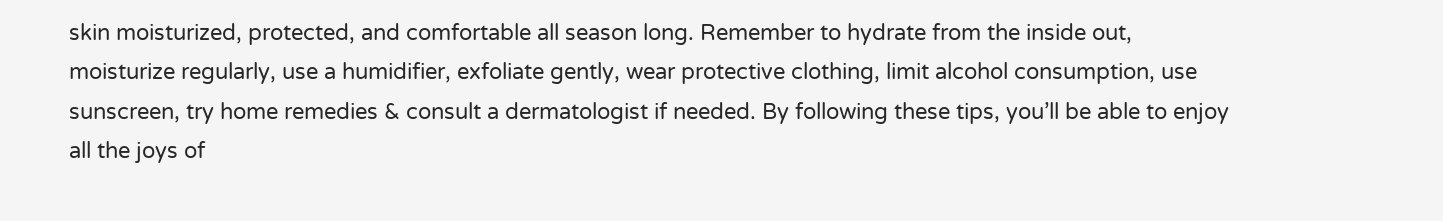skin moisturized, protected, and comfortable all season long. Remember to hydrate from the inside out, moisturize regularly, use a humidifier, exfoliate gently, wear protective clothing, limit alcohol consumption, use sunscreen, try home remedies & consult a dermatologist if needed. By following these tips, you’ll be able to enjoy all the joys of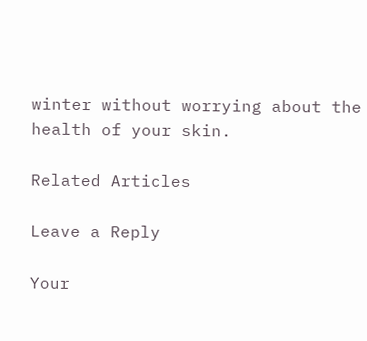winter without worrying about the health of your skin.

Related Articles

Leave a Reply

Your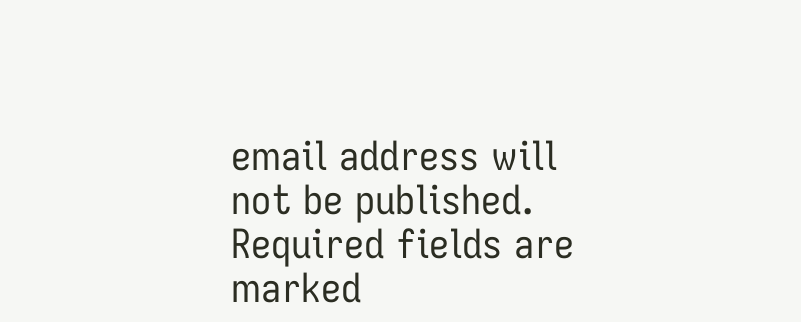email address will not be published. Required fields are marked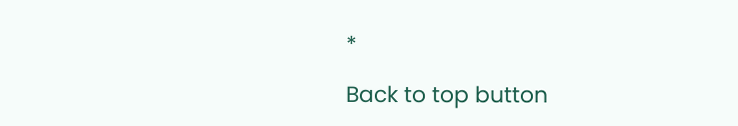*

Back to top button